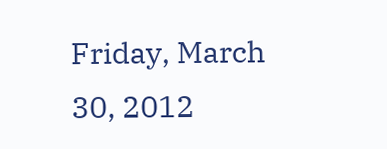Friday, March 30, 2012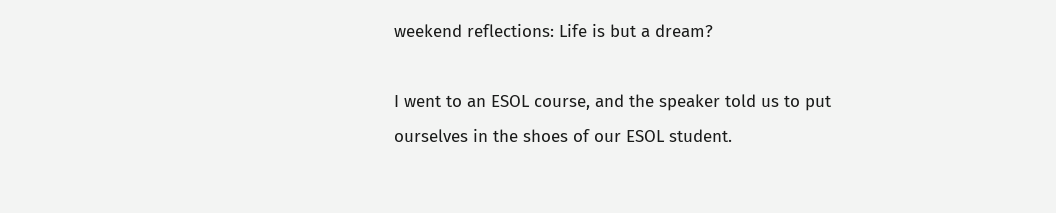weekend reflections: Life is but a dream?

I went to an ESOL course, and the speaker told us to put ourselves in the shoes of our ESOL student.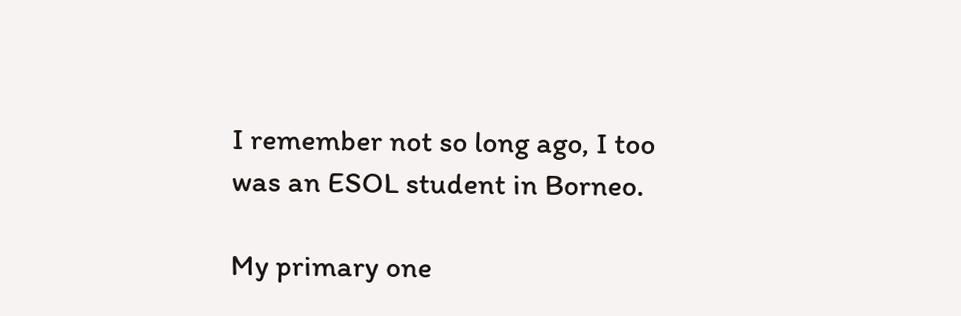I remember not so long ago, I too was an ESOL student in Borneo.

My primary one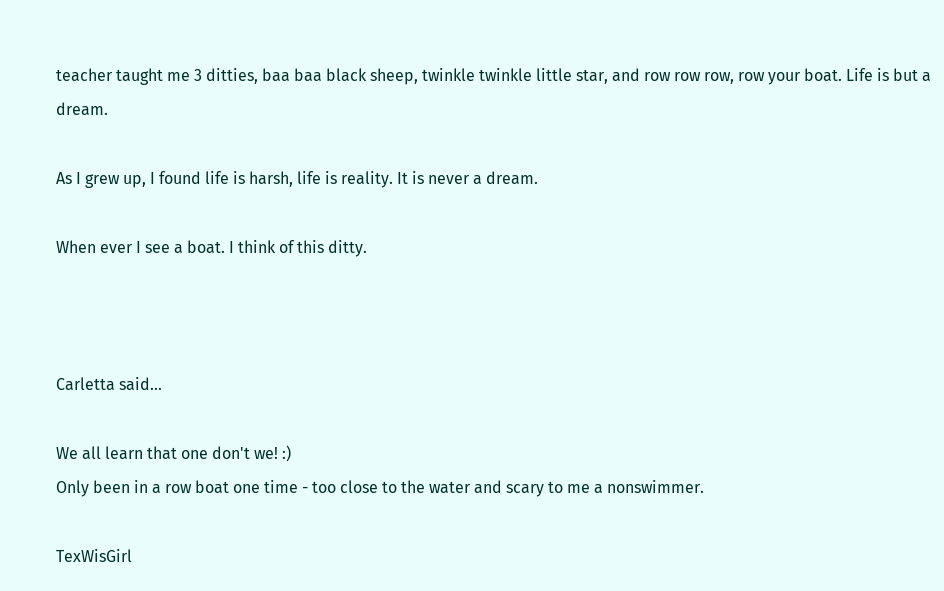teacher taught me 3 ditties, baa baa black sheep, twinkle twinkle little star, and row row row, row your boat. Life is but a dream.

As I grew up, I found life is harsh, life is reality. It is never a dream.

When ever I see a boat. I think of this ditty.



Carletta said...

We all learn that one don't we! :)
Only been in a row boat one time - too close to the water and scary to me a nonswimmer.

TexWisGirl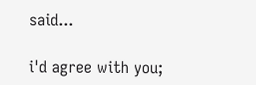said...

i'd agree with you;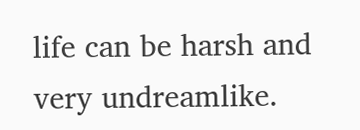life can be harsh and very undreamlike.